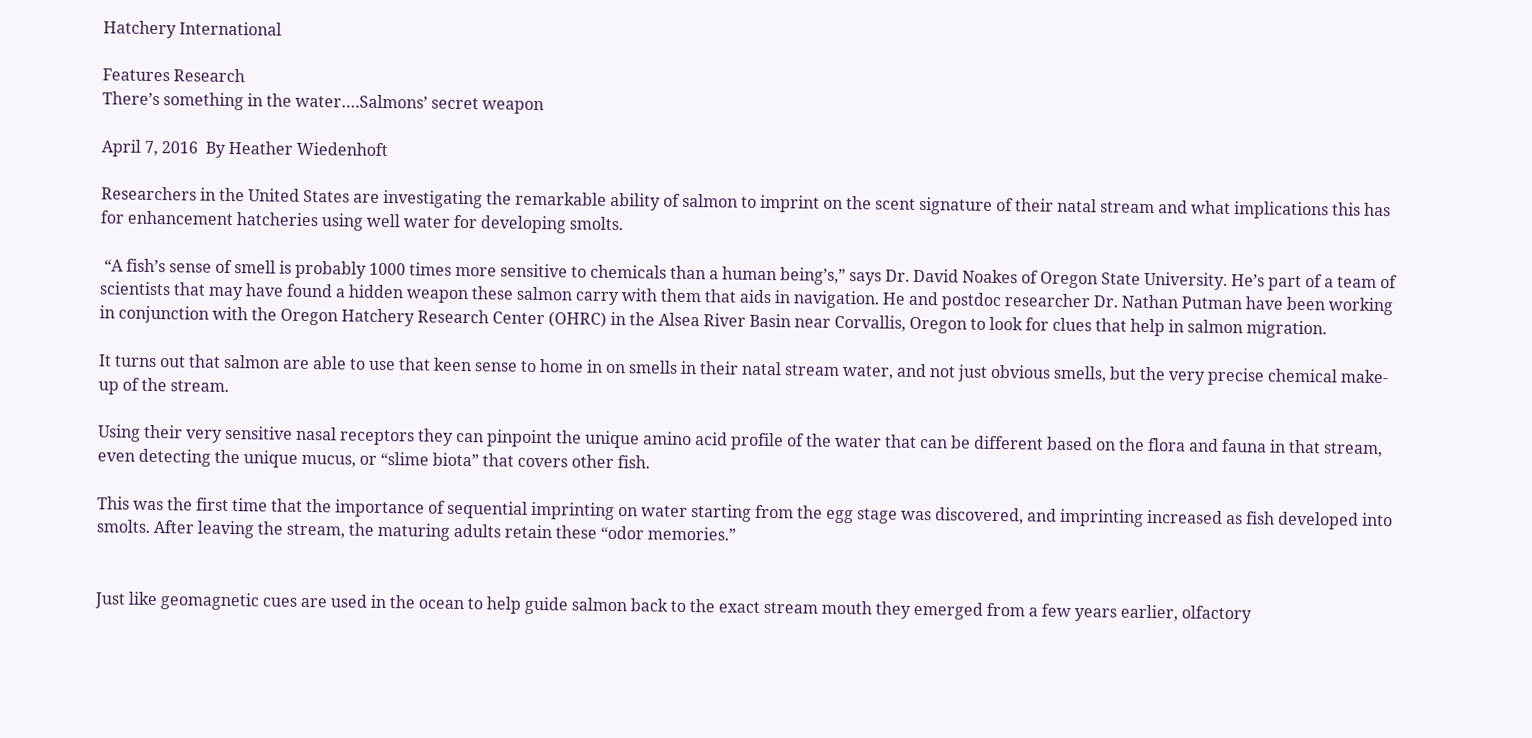Hatchery International

Features Research
There’s something in the water….Salmons’ secret weapon

April 7, 2016  By Heather Wiedenhoft

Researchers in the United States are investigating the remarkable ability of salmon to imprint on the scent signature of their natal stream and what implications this has for enhancement hatcheries using well water for developing smolts.

 “A fish’s sense of smell is probably 1000 times more sensitive to chemicals than a human being’s,” says Dr. David Noakes of Oregon State University. He’s part of a team of scientists that may have found a hidden weapon these salmon carry with them that aids in navigation. He and postdoc researcher Dr. Nathan Putman have been working in conjunction with the Oregon Hatchery Research Center (OHRC) in the Alsea River Basin near Corvallis, Oregon to look for clues that help in salmon migration.

It turns out that salmon are able to use that keen sense to home in on smells in their natal stream water, and not just obvious smells, but the very precise chemical make-up of the stream.

Using their very sensitive nasal receptors they can pinpoint the unique amino acid profile of the water that can be different based on the flora and fauna in that stream, even detecting the unique mucus, or “slime biota” that covers other fish.

This was the first time that the importance of sequential imprinting on water starting from the egg stage was discovered, and imprinting increased as fish developed into smolts. After leaving the stream, the maturing adults retain these “odor memories.”


Just like geomagnetic cues are used in the ocean to help guide salmon back to the exact stream mouth they emerged from a few years earlier, olfactory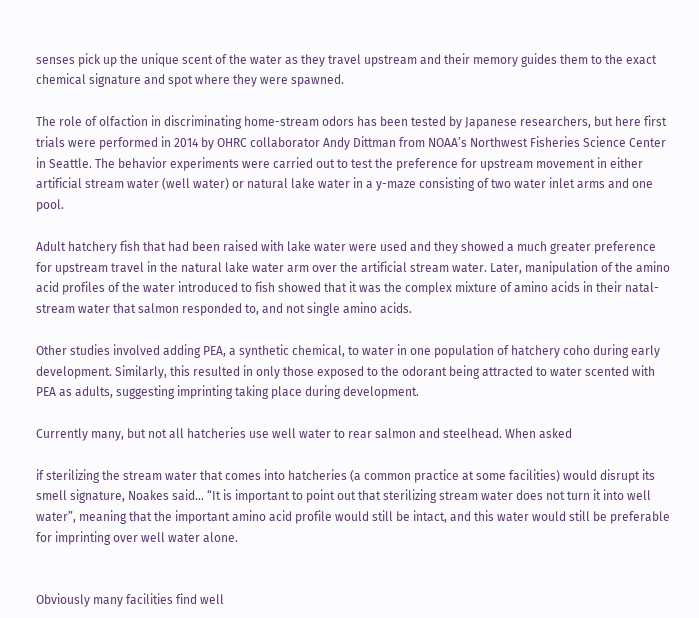senses pick up the unique scent of the water as they travel upstream and their memory guides them to the exact chemical signature and spot where they were spawned.

The role of olfaction in discriminating home-stream odors has been tested by Japanese researchers, but here first trials were performed in 2014 by OHRC collaborator Andy Dittman from NOAA’s Northwest Fisheries Science Center in Seattle. The behavior experiments were carried out to test the preference for upstream movement in either artificial stream water (well water) or natural lake water in a y-maze consisting of two water inlet arms and one pool.

Adult hatchery fish that had been raised with lake water were used and they showed a much greater preference for upstream travel in the natural lake water arm over the artificial stream water. Later, manipulation of the amino acid profiles of the water introduced to fish showed that it was the complex mixture of amino acids in their natal-stream water that salmon responded to, and not single amino acids.

Other studies involved adding PEA, a synthetic chemical, to water in one population of hatchery coho during early development. Similarly, this resulted in only those exposed to the odorant being attracted to water scented with PEA as adults, suggesting imprinting taking place during development.

Currently many, but not all hatcheries use well water to rear salmon and steelhead. When asked

if sterilizing the stream water that comes into hatcheries (a common practice at some facilities) would disrupt its smell signature, Noakes said… “It is important to point out that sterilizing stream water does not turn it into well water”, meaning that the important amino acid profile would still be intact, and this water would still be preferable for imprinting over well water alone.


Obviously many facilities find well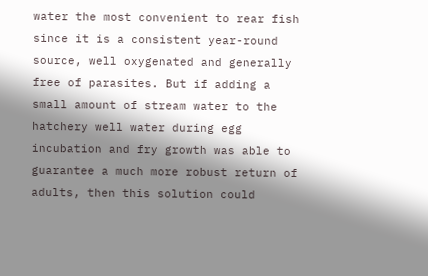water the most convenient to rear fish since it is a consistent year-round source, well oxygenated and generally free of parasites. But if adding a small amount of stream water to the hatchery well water during egg incubation and fry growth was able to guarantee a much more robust return of adults, then this solution could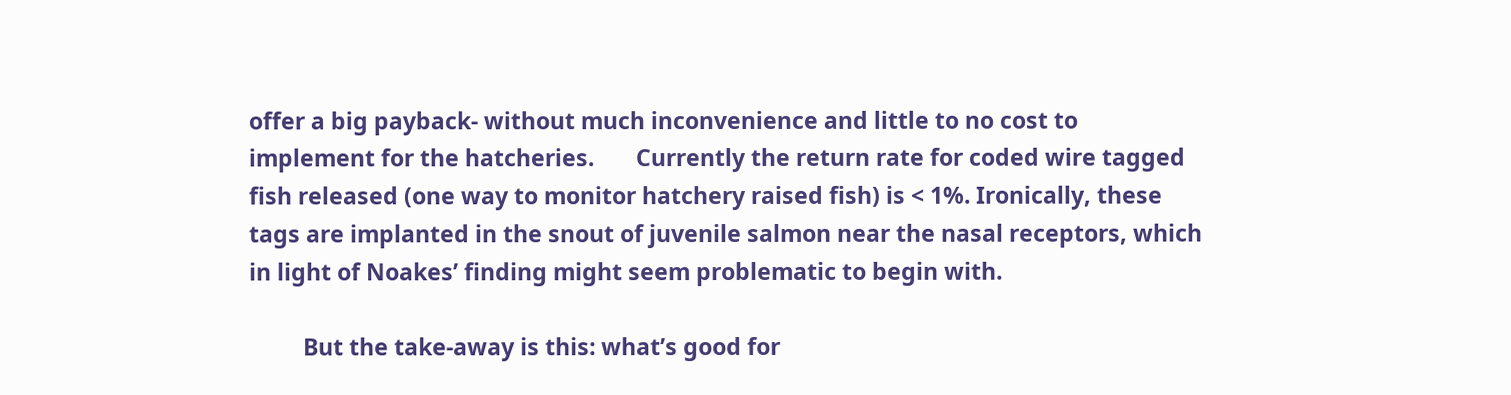offer a big payback- without much inconvenience and little to no cost to implement for the hatcheries.       Currently the return rate for coded wire tagged fish released (one way to monitor hatchery raised fish) is < 1%. Ironically, these tags are implanted in the snout of juvenile salmon near the nasal receptors, which in light of Noakes’ finding might seem problematic to begin with.

         But the take-away is this: what’s good for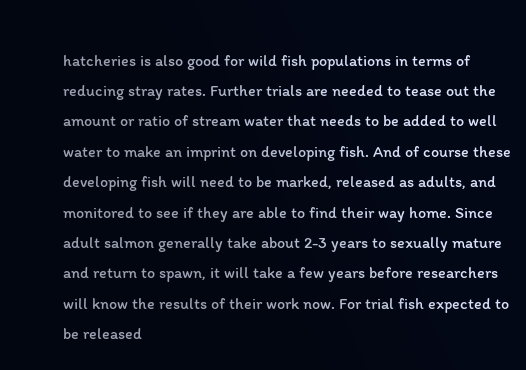hatcheries is also good for wild fish populations in terms of reducing stray rates. Further trials are needed to tease out the amount or ratio of stream water that needs to be added to well water to make an imprint on developing fish. And of course these developing fish will need to be marked, released as adults, and monitored to see if they are able to find their way home. Since adult salmon generally take about 2-3 years to sexually mature and return to spawn, it will take a few years before researchers will know the results of their work now. For trial fish expected to be released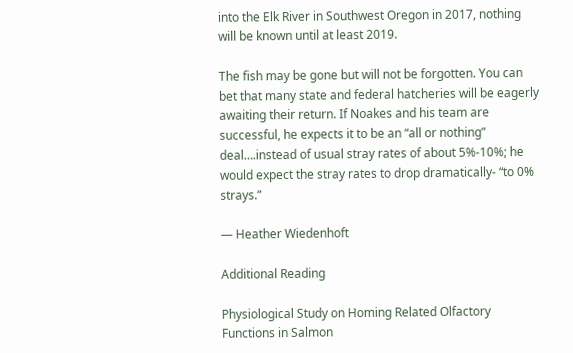into the Elk River in Southwest Oregon in 2017, nothing will be known until at least 2019.

The fish may be gone but will not be forgotten. You can bet that many state and federal hatcheries will be eagerly awaiting their return. If Noakes and his team are successful, he expects it to be an “all or nothing” deal….instead of usual stray rates of about 5%-10%; he would expect the stray rates to drop dramatically- “to 0% strays.”

— Heather Wiedenhoft

Additional Reading

Physiological Study on Homing Related Olfactory Functions in Salmon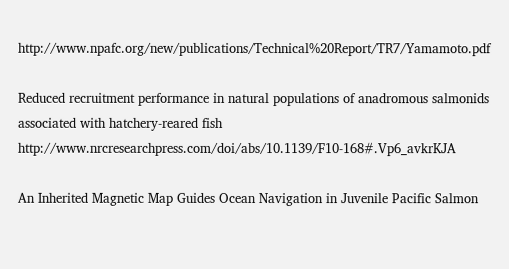http://www.npafc.org/new/publications/Technical%20Report/TR7/Yamamoto.pdf

Reduced recruitment performance in natural populations of anadromous salmonids associated with hatchery-reared fish http://www.nrcresearchpress.com/doi/abs/10.1139/F10-168#.Vp6_avkrKJA

An Inherited Magnetic Map Guides Ocean Navigation in Juvenile Pacific Salmon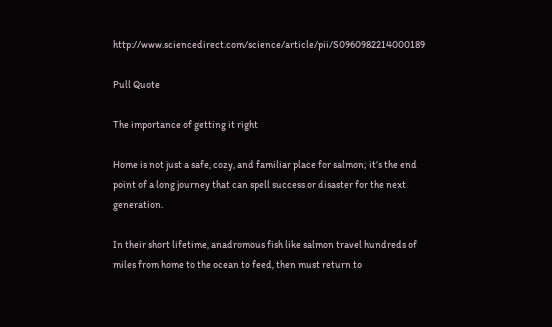http://www.sciencedirect.com/science/article/pii/S0960982214000189

Pull Quote

The importance of getting it right

Home is not just a safe, cozy, and familiar place for salmon; it’s the end point of a long journey that can spell success or disaster for the next generation.

In their short lifetime, anadromous fish like salmon travel hundreds of miles from home to the ocean to feed, then must return to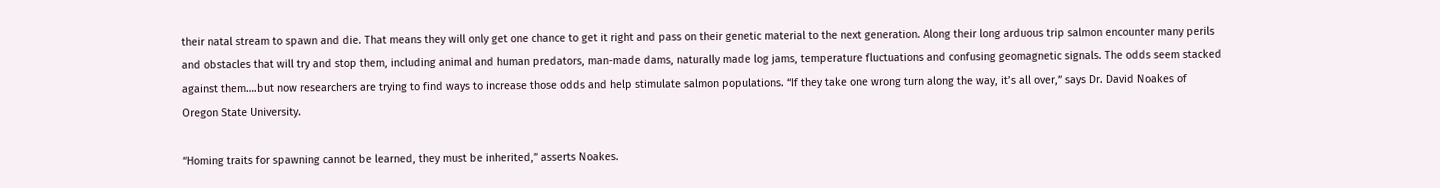their natal stream to spawn and die. That means they will only get one chance to get it right and pass on their genetic material to the next generation. Along their long arduous trip salmon encounter many perils and obstacles that will try and stop them, including animal and human predators, man-made dams, naturally made log jams, temperature fluctuations and confusing geomagnetic signals. The odds seem stacked against them….but now researchers are trying to find ways to increase those odds and help stimulate salmon populations. “If they take one wrong turn along the way, it’s all over,” says Dr. David Noakes of Oregon State University.

“Homing traits for spawning cannot be learned, they must be inherited,” asserts Noakes.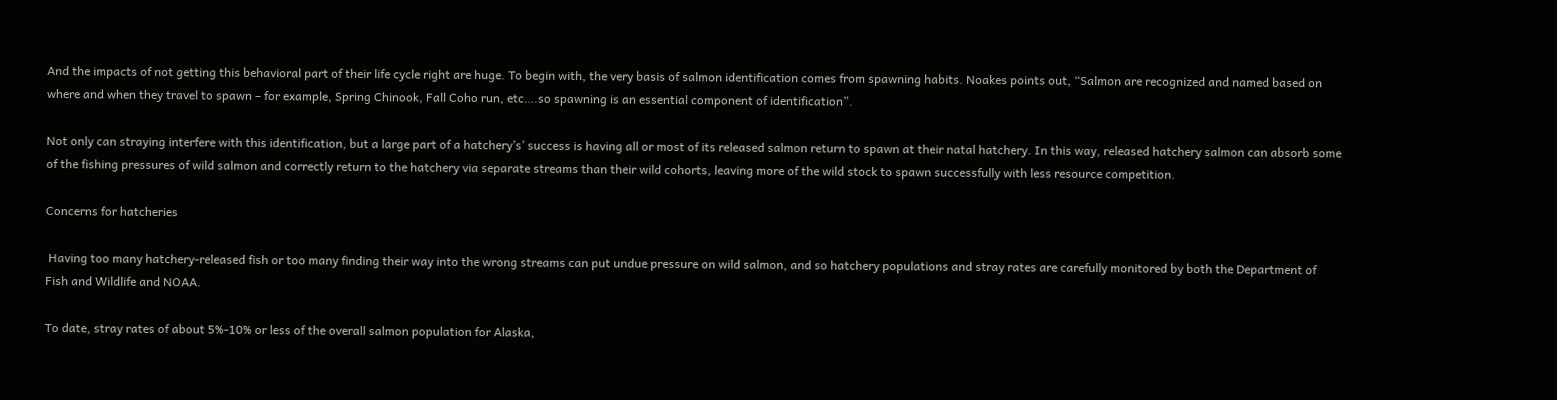And the impacts of not getting this behavioral part of their life cycle right are huge. To begin with, the very basis of salmon identification comes from spawning habits. Noakes points out, “Salmon are recognized and named based on where and when they travel to spawn – for example, Spring Chinook, Fall Coho run, etc….so spawning is an essential component of identification”.

Not only can straying interfere with this identification, but a large part of a hatchery’s’ success is having all or most of its released salmon return to spawn at their natal hatchery. In this way, released hatchery salmon can absorb some of the fishing pressures of wild salmon and correctly return to the hatchery via separate streams than their wild cohorts, leaving more of the wild stock to spawn successfully with less resource competition.

Concerns for hatcheries

 Having too many hatchery-released fish or too many finding their way into the wrong streams can put undue pressure on wild salmon, and so hatchery populations and stray rates are carefully monitored by both the Department of Fish and Wildlife and NOAA.

To date, stray rates of about 5%-10% or less of the overall salmon population for Alaska,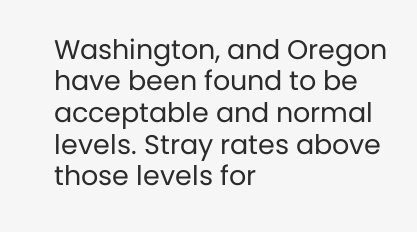Washington, and Oregon have been found to be acceptable and normal levels. Stray rates above those levels for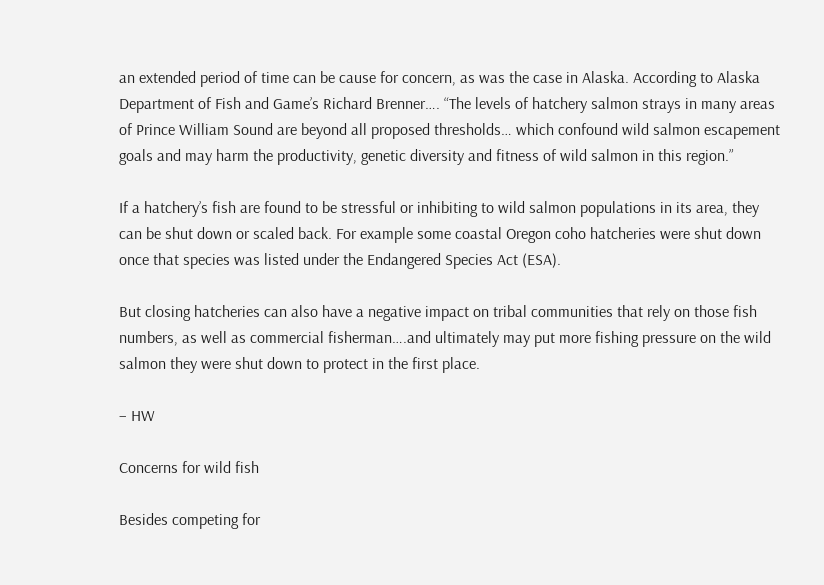an extended period of time can be cause for concern, as was the case in Alaska. According to Alaska Department of Fish and Game’s Richard Brenner…. “The levels of hatchery salmon strays in many areas of Prince William Sound are beyond all proposed thresholds… which confound wild salmon escapement goals and may harm the productivity, genetic diversity and fitness of wild salmon in this region.”

If a hatchery’s fish are found to be stressful or inhibiting to wild salmon populations in its area, they can be shut down or scaled back. For example some coastal Oregon coho hatcheries were shut down once that species was listed under the Endangered Species Act (ESA).

But closing hatcheries can also have a negative impact on tribal communities that rely on those fish numbers, as well as commercial fisherman….and ultimately may put more fishing pressure on the wild salmon they were shut down to protect in the first place.

– HW

Concerns for wild fish

Besides competing for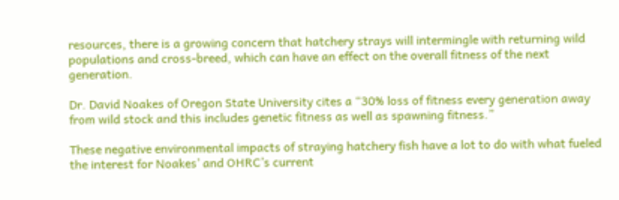resources, there is a growing concern that hatchery strays will intermingle with returning wild populations and cross-breed, which can have an effect on the overall fitness of the next generation.

Dr. David Noakes of Oregon State University cites a “30% loss of fitness every generation away from wild stock and this includes genetic fitness as well as spawning fitness.”

These negative environmental impacts of straying hatchery fish have a lot to do with what fueled the interest for Noakes’ and OHRC’s current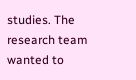studies. The research team wanted to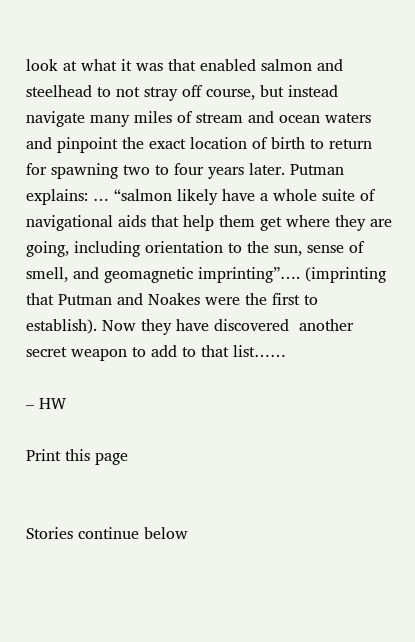look at what it was that enabled salmon and steelhead to not stray off course, but instead navigate many miles of stream and ocean waters and pinpoint the exact location of birth to return for spawning two to four years later. Putman explains: … “salmon likely have a whole suite of navigational aids that help them get where they are going, including orientation to the sun, sense of smell, and geomagnetic imprinting”…. (imprinting that Putman and Noakes were the first to establish). Now they have discovered  another secret weapon to add to that list……

– HW

Print this page


Stories continue below